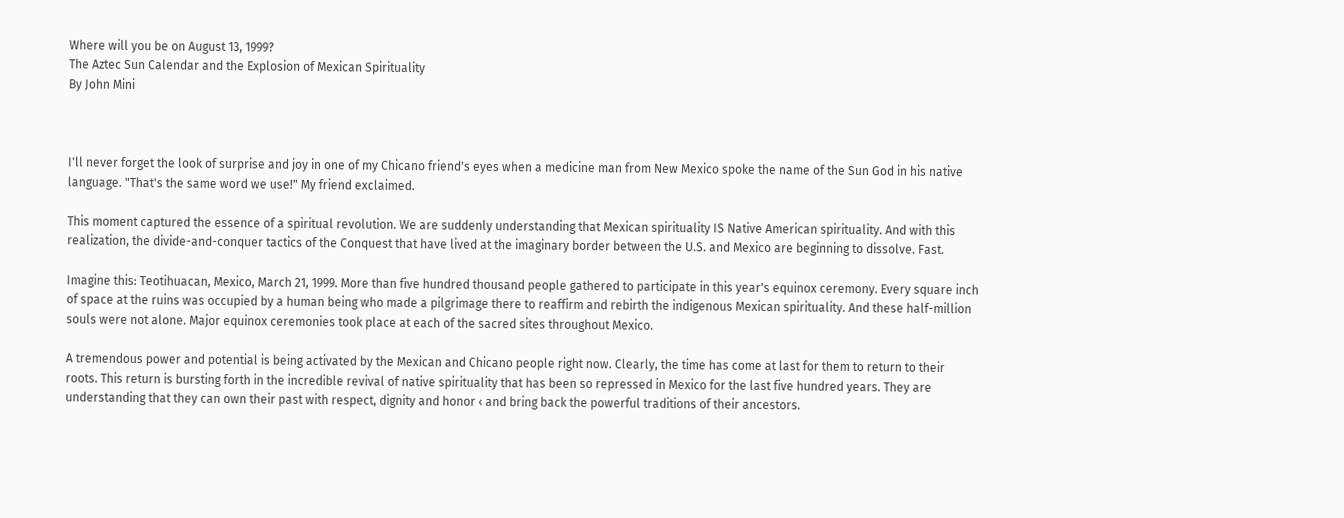Where will you be on August 13, 1999?
The Aztec Sun Calendar and the Explosion of Mexican Spirituality
By John Mini



I'll never forget the look of surprise and joy in one of my Chicano friend's eyes when a medicine man from New Mexico spoke the name of the Sun God in his native language. "That's the same word we use!" My friend exclaimed.

This moment captured the essence of a spiritual revolution. We are suddenly understanding that Mexican spirituality IS Native American spirituality. And with this realization, the divide-and-conquer tactics of the Conquest that have lived at the imaginary border between the U.S. and Mexico are beginning to dissolve. Fast.

Imagine this: Teotihuacan, Mexico, March 21, 1999. More than five hundred thousand people gathered to participate in this year's equinox ceremony. Every square inch of space at the ruins was occupied by a human being who made a pilgrimage there to reaffirm and rebirth the indigenous Mexican spirituality. And these half-million souls were not alone. Major equinox ceremonies took place at each of the sacred sites throughout Mexico.

A tremendous power and potential is being activated by the Mexican and Chicano people right now. Clearly, the time has come at last for them to return to their roots. This return is bursting forth in the incredible revival of native spirituality that has been so repressed in Mexico for the last five hundred years. They are understanding that they can own their past with respect, dignity and honor ‹ and bring back the powerful traditions of their ancestors.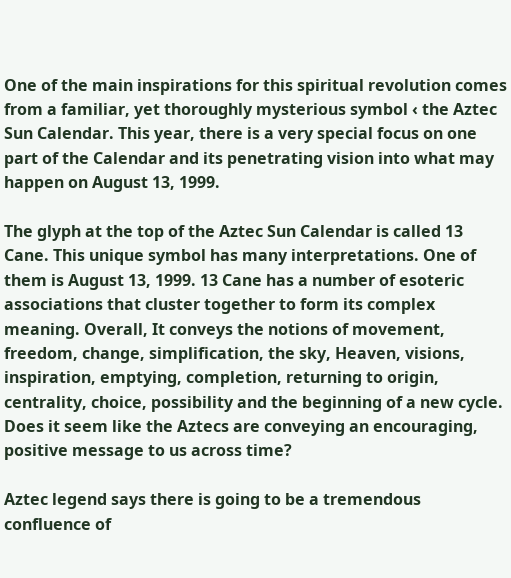One of the main inspirations for this spiritual revolution comes from a familiar, yet thoroughly mysterious symbol ‹ the Aztec Sun Calendar. This year, there is a very special focus on one part of the Calendar and its penetrating vision into what may happen on August 13, 1999.

The glyph at the top of the Aztec Sun Calendar is called 13 Cane. This unique symbol has many interpretations. One of them is August 13, 1999. 13 Cane has a number of esoteric associations that cluster together to form its complex meaning. Overall, It conveys the notions of movement, freedom, change, simplification, the sky, Heaven, visions, inspiration, emptying, completion, returning to origin, centrality, choice, possibility and the beginning of a new cycle. Does it seem like the Aztecs are conveying an encouraging, positive message to us across time?

Aztec legend says there is going to be a tremendous confluence of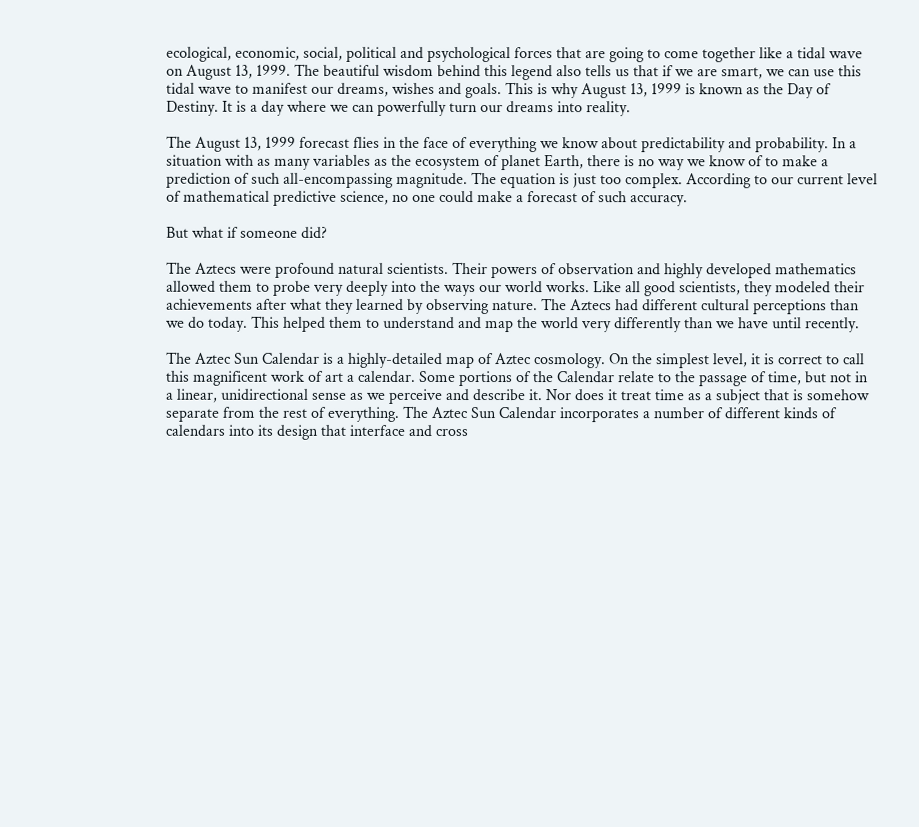ecological, economic, social, political and psychological forces that are going to come together like a tidal wave on August 13, 1999. The beautiful wisdom behind this legend also tells us that if we are smart, we can use this tidal wave to manifest our dreams, wishes and goals. This is why August 13, 1999 is known as the Day of Destiny. It is a day where we can powerfully turn our dreams into reality.

The August 13, 1999 forecast flies in the face of everything we know about predictability and probability. In a situation with as many variables as the ecosystem of planet Earth, there is no way we know of to make a prediction of such all-encompassing magnitude. The equation is just too complex. According to our current level of mathematical predictive science, no one could make a forecast of such accuracy.

But what if someone did?

The Aztecs were profound natural scientists. Their powers of observation and highly developed mathematics allowed them to probe very deeply into the ways our world works. Like all good scientists, they modeled their achievements after what they learned by observing nature. The Aztecs had different cultural perceptions than we do today. This helped them to understand and map the world very differently than we have until recently.

The Aztec Sun Calendar is a highly-detailed map of Aztec cosmology. On the simplest level, it is correct to call this magnificent work of art a calendar. Some portions of the Calendar relate to the passage of time, but not in a linear, unidirectional sense as we perceive and describe it. Nor does it treat time as a subject that is somehow separate from the rest of everything. The Aztec Sun Calendar incorporates a number of different kinds of calendars into its design that interface and cross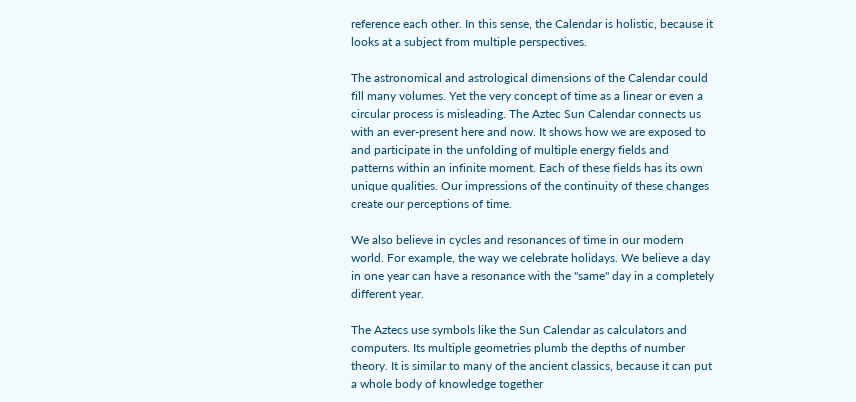reference each other. In this sense, the Calendar is holistic, because it looks at a subject from multiple perspectives.

The astronomical and astrological dimensions of the Calendar could fill many volumes. Yet the very concept of time as a linear or even a circular process is misleading. The Aztec Sun Calendar connects us with an ever-present here and now. It shows how we are exposed to and participate in the unfolding of multiple energy fields and patterns within an infinite moment. Each of these fields has its own unique qualities. Our impressions of the continuity of these changes create our perceptions of time.

We also believe in cycles and resonances of time in our modern world. For example, the way we celebrate holidays. We believe a day in one year can have a resonance with the "same" day in a completely different year.

The Aztecs use symbols like the Sun Calendar as calculators and computers. Its multiple geometries plumb the depths of number theory. It is similar to many of the ancient classics, because it can put a whole body of knowledge together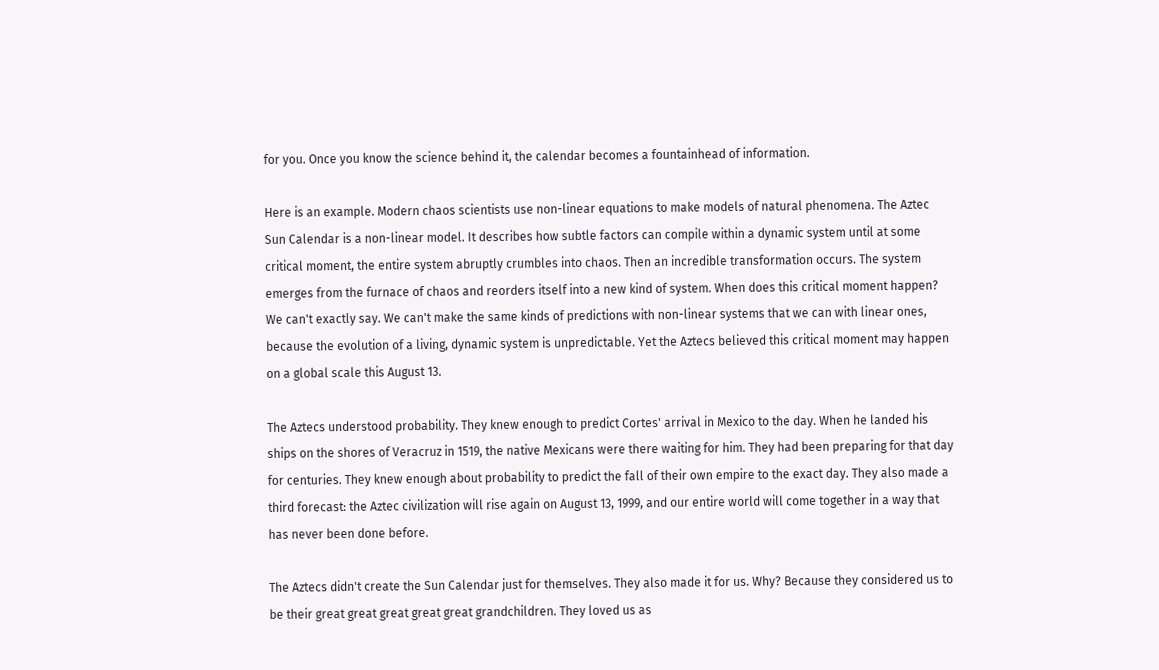for you. Once you know the science behind it, the calendar becomes a fountainhead of information.

Here is an example. Modern chaos scientists use non-linear equations to make models of natural phenomena. The Aztec Sun Calendar is a non-linear model. It describes how subtle factors can compile within a dynamic system until at some critical moment, the entire system abruptly crumbles into chaos. Then an incredible transformation occurs. The system emerges from the furnace of chaos and reorders itself into a new kind of system. When does this critical moment happen? We can't exactly say. We can't make the same kinds of predictions with non-linear systems that we can with linear ones, because the evolution of a living, dynamic system is unpredictable. Yet the Aztecs believed this critical moment may happen on a global scale this August 13.

The Aztecs understood probability. They knew enough to predict Cortes' arrival in Mexico to the day. When he landed his ships on the shores of Veracruz in 1519, the native Mexicans were there waiting for him. They had been preparing for that day for centuries. They knew enough about probability to predict the fall of their own empire to the exact day. They also made a third forecast: the Aztec civilization will rise again on August 13, 1999, and our entire world will come together in a way that has never been done before.

The Aztecs didn't create the Sun Calendar just for themselves. They also made it for us. Why? Because they considered us to be their great great great great great grandchildren. They loved us as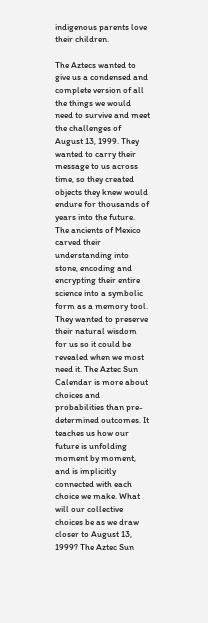indigenous parents love their children.

The Aztecs wanted to give us a condensed and complete version of all the things we would need to survive and meet the challenges of August 13, 1999. They wanted to carry their message to us across time, so they created objects they knew would endure for thousands of years into the future. The ancients of Mexico carved their understanding into stone, encoding and encrypting their entire science into a symbolic form as a memory tool. They wanted to preserve their natural wisdom for us so it could be revealed when we most need it. The Aztec Sun Calendar is more about choices and probabilities than pre-determined outcomes. It teaches us how our future is unfolding moment by moment, and is implicitly connected with each choice we make. What will our collective choices be as we draw closer to August 13, 1999? The Aztec Sun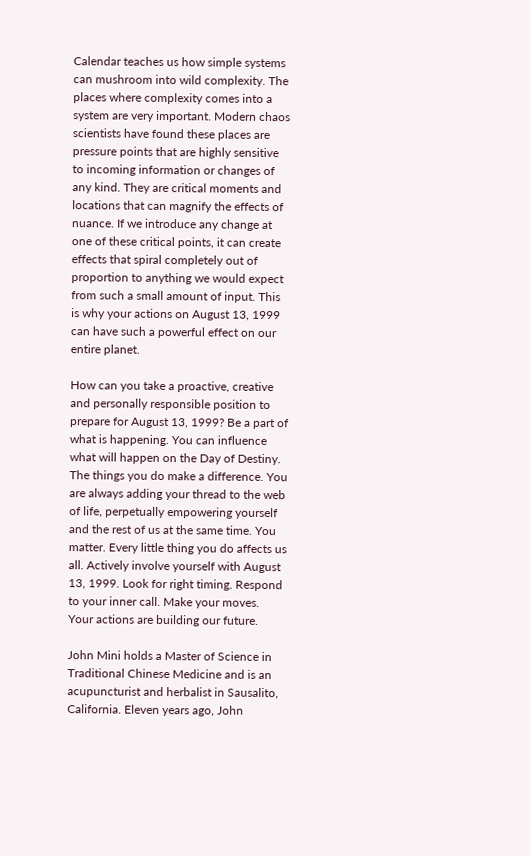Calendar teaches us how simple systems can mushroom into wild complexity. The places where complexity comes into a system are very important. Modern chaos scientists have found these places are pressure points that are highly sensitive to incoming information or changes of any kind. They are critical moments and locations that can magnify the effects of nuance. If we introduce any change at one of these critical points, it can create effects that spiral completely out of proportion to anything we would expect from such a small amount of input. This is why your actions on August 13, 1999 can have such a powerful effect on our entire planet.

How can you take a proactive, creative and personally responsible position to prepare for August 13, 1999? Be a part of what is happening. You can influence what will happen on the Day of Destiny. The things you do make a difference. You are always adding your thread to the web of life, perpetually empowering yourself and the rest of us at the same time. You matter. Every little thing you do affects us all. Actively involve yourself with August 13, 1999. Look for right timing. Respond to your inner call. Make your moves. Your actions are building our future.

John Mini holds a Master of Science in Traditional Chinese Medicine and is an acupuncturist and herbalist in Sausalito, California. Eleven years ago, John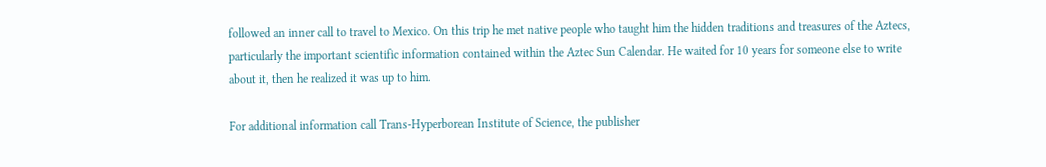followed an inner call to travel to Mexico. On this trip he met native people who taught him the hidden traditions and treasures of the Aztecs, particularly the important scientific information contained within the Aztec Sun Calendar. He waited for 10 years for someone else to write about it, then he realized it was up to him.

For additional information call Trans-Hyperborean Institute of Science, the publisher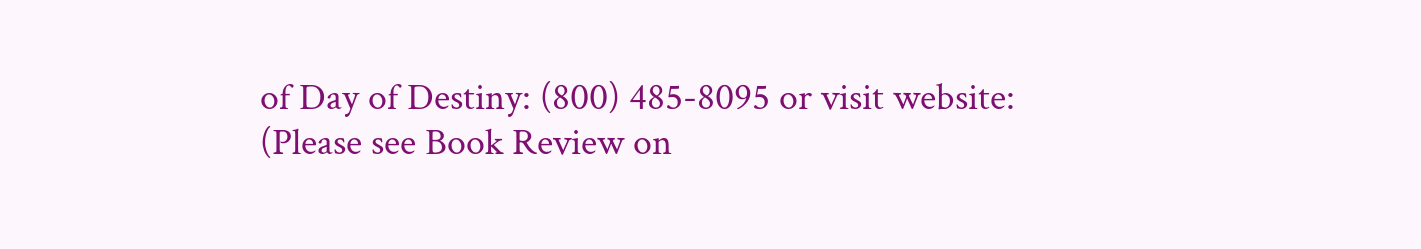of Day of Destiny: (800) 485-8095 or visit website:  (Please see Book Review on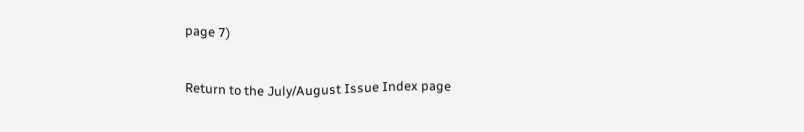page 7)

Return to the July/August Issue Index page